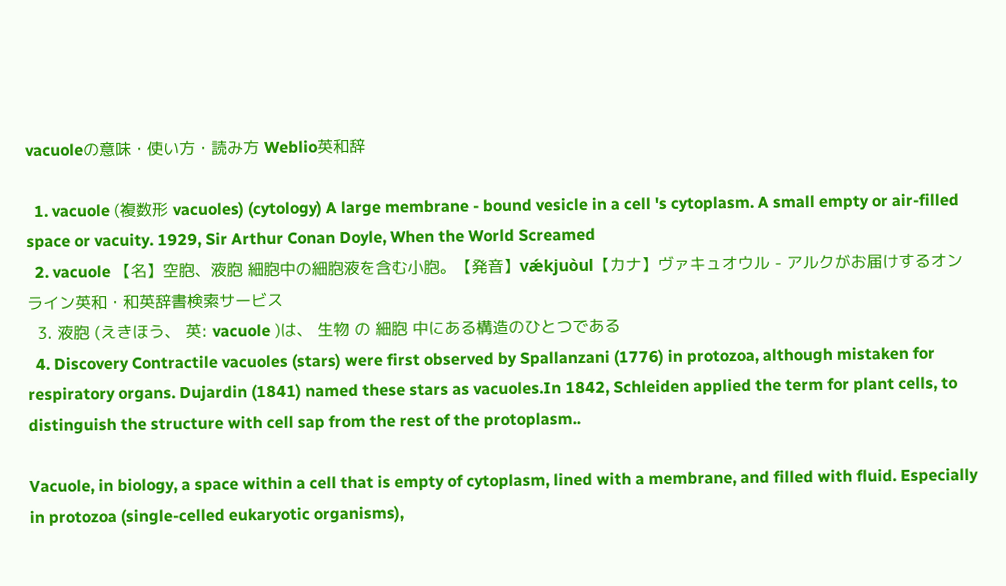vacuoleの意味・使い方・読み方 Weblio英和辞

  1. vacuole (複数形 vacuoles) (cytology) A large membrane - bound vesicle in a cell 's cytoplasm. A small empty or air-filled space or vacuity. 1929, Sir Arthur Conan Doyle, When the World Screamed
  2. vacuole 【名】空胞、液胞 細胞中の細胞液を含む小胞。【発音】vǽkjuòul【カナ】ヴァキュオウル - アルクがお届けするオンライン英和・和英辞書検索サービス
  3. 液胞 (えきほう、 英: vacuole )は、 生物 の 細胞 中にある構造のひとつである
  4. Discovery Contractile vacuoles (stars) were first observed by Spallanzani (1776) in protozoa, although mistaken for respiratory organs. Dujardin (1841) named these stars as vacuoles.In 1842, Schleiden applied the term for plant cells, to distinguish the structure with cell sap from the rest of the protoplasm..

Vacuole, in biology, a space within a cell that is empty of cytoplasm, lined with a membrane, and filled with fluid. Especially in protozoa (single-celled eukaryotic organisms),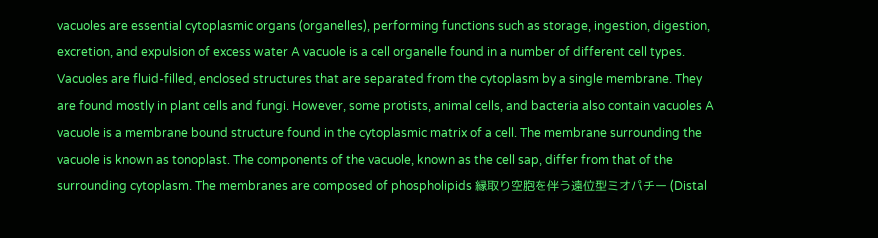vacuoles are essential cytoplasmic organs (organelles), performing functions such as storage, ingestion, digestion, excretion, and expulsion of excess water A vacuole is a cell organelle found in a number of different cell types. Vacuoles are fluid-filled, enclosed structures that are separated from the cytoplasm by a single membrane. They are found mostly in plant cells and fungi. However, some protists, animal cells, and bacteria also contain vacuoles A vacuole is a membrane bound structure found in the cytoplasmic matrix of a cell. The membrane surrounding the vacuole is known as tonoplast. The components of the vacuole, known as the cell sap, differ from that of the surrounding cytoplasm. The membranes are composed of phospholipids 縁取り空胞を伴う遠位型ミオパチー (Distal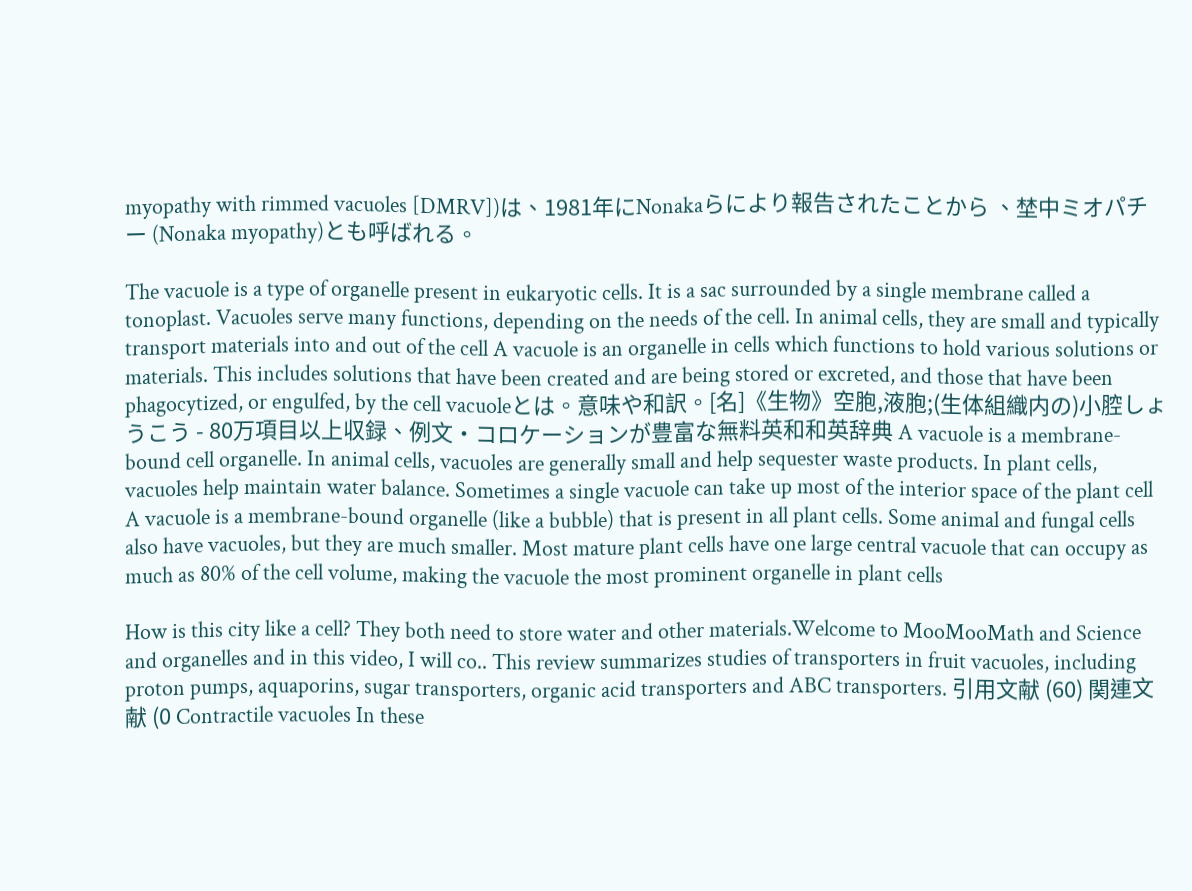myopathy with rimmed vacuoles [DMRV])は、1981年にNonakaらにより報告されたことから 、埜中ミオパチー (Nonaka myopathy)とも呼ばれる。

The vacuole is a type of organelle present in eukaryotic cells. It is a sac surrounded by a single membrane called a tonoplast. Vacuoles serve many functions, depending on the needs of the cell. In animal cells, they are small and typically transport materials into and out of the cell A vacuole is an organelle in cells which functions to hold various solutions or materials. This includes solutions that have been created and are being stored or excreted, and those that have been phagocytized, or engulfed, by the cell vacuoleとは。意味や和訳。[名]《生物》空胞,液胞;(生体組織内の)小腔しょうこう - 80万項目以上収録、例文・コロケーションが豊富な無料英和和英辞典 A vacuole is a membrane-bound cell organelle. In animal cells, vacuoles are generally small and help sequester waste products. In plant cells, vacuoles help maintain water balance. Sometimes a single vacuole can take up most of the interior space of the plant cell A vacuole is a membrane-bound organelle (like a bubble) that is present in all plant cells. Some animal and fungal cells also have vacuoles, but they are much smaller. Most mature plant cells have one large central vacuole that can occupy as much as 80% of the cell volume, making the vacuole the most prominent organelle in plant cells

How is this city like a cell? They both need to store water and other materials.Welcome to MooMooMath and Science and organelles and in this video, I will co.. This review summarizes studies of transporters in fruit vacuoles, including proton pumps, aquaporins, sugar transporters, organic acid transporters and ABC transporters. 引用文献 (60) 関連文献 (0 Contractile vacuoles In these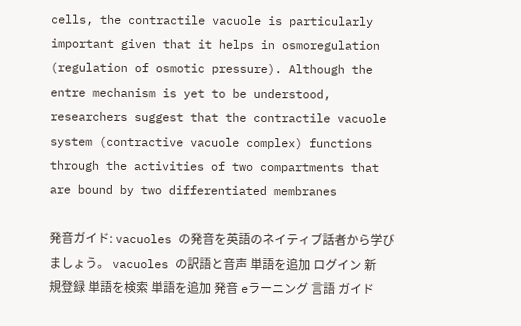cells, the contractile vacuole is particularly important given that it helps in osmoregulation (regulation of osmotic pressure). Although the entre mechanism is yet to be understood, researchers suggest that the contractile vacuole system (contractive vacuole complex) functions through the activities of two compartments that are bound by two differentiated membranes

発音ガイド: vacuoles の発音を英語のネイティブ話者から学びましょう。 vacuoles の訳語と音声 単語を追加 ログイン 新規登録 単語を検索 単語を追加 発音 eラーニング 言語 ガイド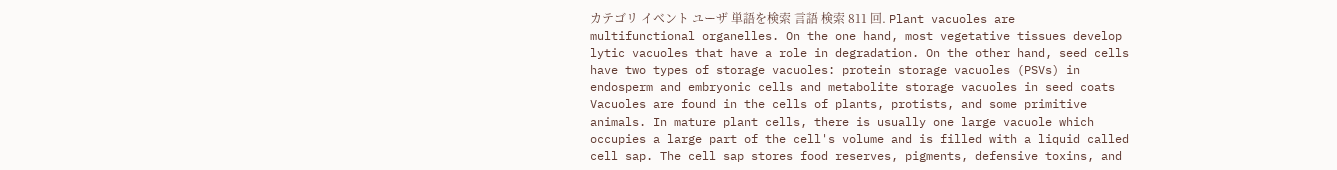カテゴリ イベント ユーザ 単語を検索 言語 検索 811 回. Plant vacuoles are multifunctional organelles. On the one hand, most vegetative tissues develop lytic vacuoles that have a role in degradation. On the other hand, seed cells have two types of storage vacuoles: protein storage vacuoles (PSVs) in endosperm and embryonic cells and metabolite storage vacuoles in seed coats Vacuoles are found in the cells of plants, protists, and some primitive animals. In mature plant cells, there is usually one large vacuole which occupies a large part of the cell's volume and is filled with a liquid called cell sap. The cell sap stores food reserves, pigments, defensive toxins, and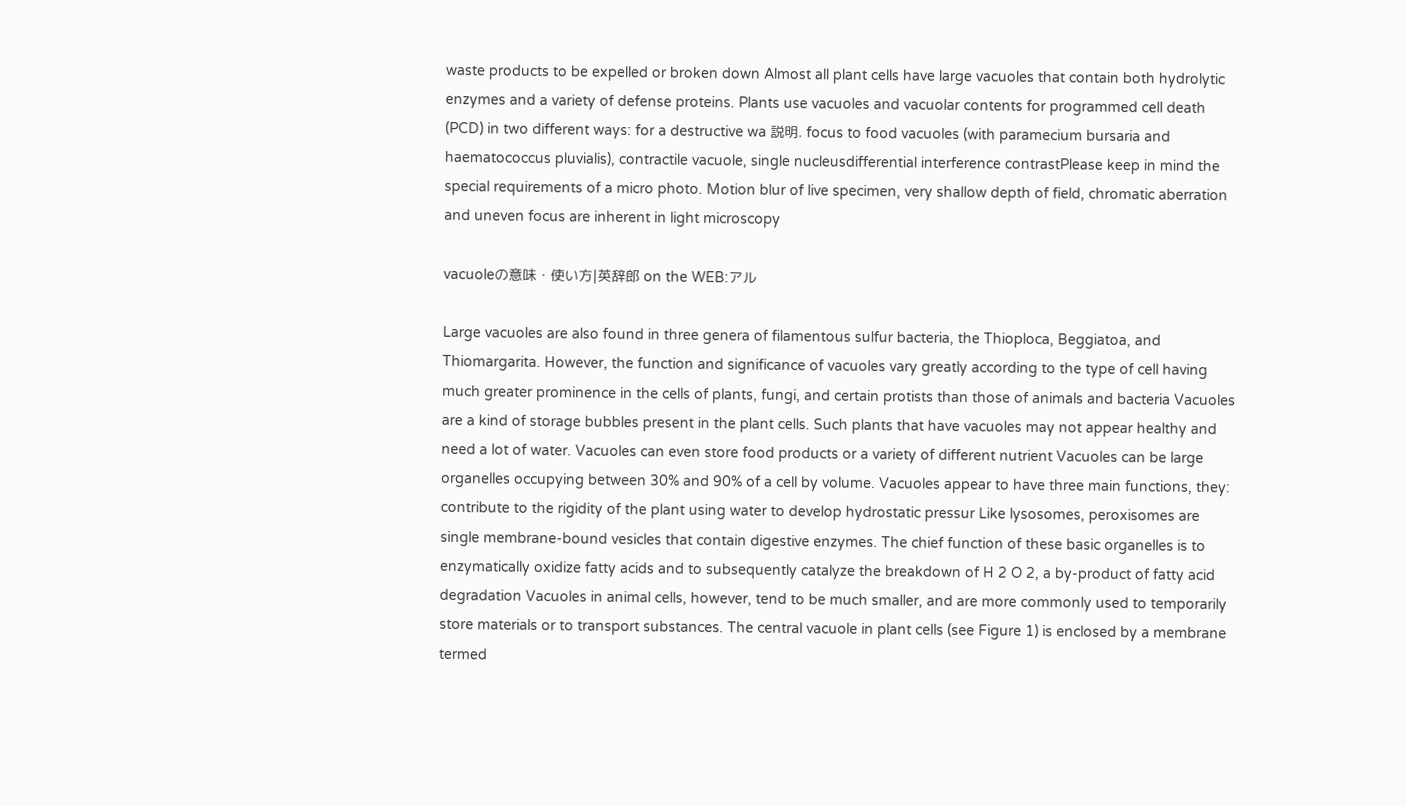waste products to be expelled or broken down Almost all plant cells have large vacuoles that contain both hydrolytic enzymes and a variety of defense proteins. Plants use vacuoles and vacuolar contents for programmed cell death (PCD) in two different ways: for a destructive wa 説明. focus to food vacuoles (with paramecium bursaria and haematococcus pluvialis), contractile vacuole, single nucleusdifferential interference contrastPlease keep in mind the special requirements of a micro photo. Motion blur of live specimen, very shallow depth of field, chromatic aberration and uneven focus are inherent in light microscopy

vacuoleの意味・使い方|英辞郎 on the WEB:アル

Large vacuoles are also found in three genera of filamentous sulfur bacteria, the Thioploca, Beggiatoa, and Thiomargarita. However, the function and significance of vacuoles vary greatly according to the type of cell having much greater prominence in the cells of plants, fungi, and certain protists than those of animals and bacteria Vacuoles are a kind of storage bubbles present in the plant cells. Such plants that have vacuoles may not appear healthy and need a lot of water. Vacuoles can even store food products or a variety of different nutrient Vacuoles can be large organelles occupying between 30% and 90% of a cell by volume. Vacuoles appear to have three main functions, they: contribute to the rigidity of the plant using water to develop hydrostatic pressur Like lysosomes, peroxisomes are single membrane-bound vesicles that contain digestive enzymes. The chief function of these basic organelles is to enzymatically oxidize fatty acids and to subsequently catalyze the breakdown of H 2 O 2, a by-product of fatty acid degradation Vacuoles in animal cells, however, tend to be much smaller, and are more commonly used to temporarily store materials or to transport substances. The central vacuole in plant cells (see Figure 1) is enclosed by a membrane termed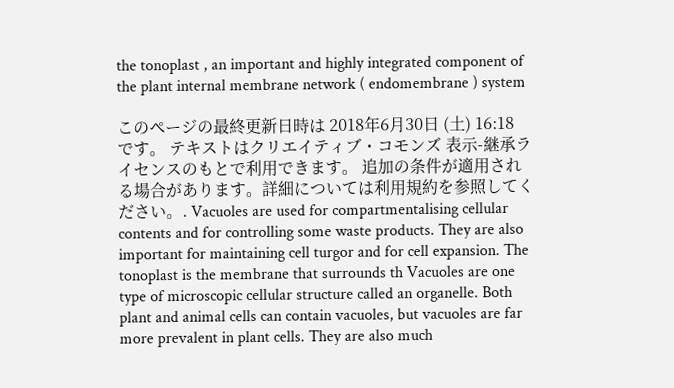the tonoplast , an important and highly integrated component of the plant internal membrane network ( endomembrane ) system

このページの最終更新日時は 2018年6月30日 (土) 16:18 です。 テキストはクリエイティブ・コモンズ 表示-継承ライセンスのもとで利用できます。 追加の条件が適用される場合があります。詳細については利用規約を参照してください。. Vacuoles are used for compartmentalising cellular contents and for controlling some waste products. They are also important for maintaining cell turgor and for cell expansion. The tonoplast is the membrane that surrounds th Vacuoles are one type of microscopic cellular structure called an organelle. Both plant and animal cells can contain vacuoles, but vacuoles are far more prevalent in plant cells. They are also much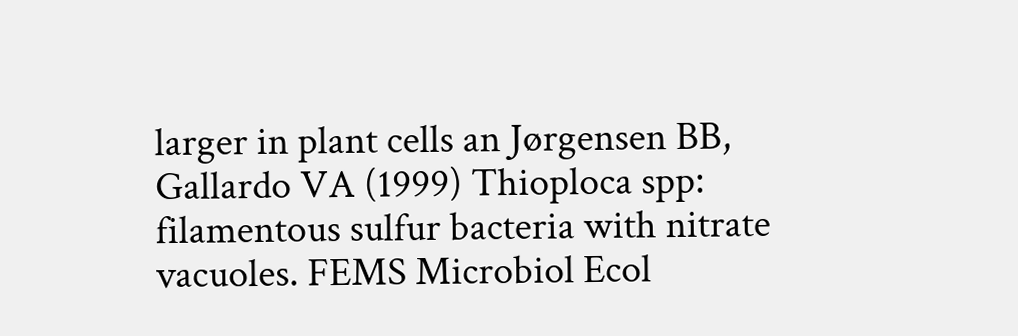larger in plant cells an Jørgensen BB, Gallardo VA (1999) Thioploca spp: filamentous sulfur bacteria with nitrate vacuoles. FEMS Microbiol Ecol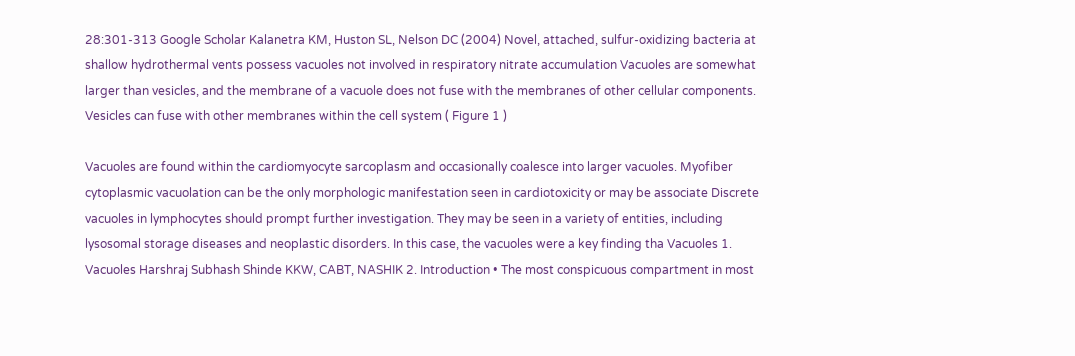28:301-313 Google Scholar Kalanetra KM, Huston SL, Nelson DC (2004) Novel, attached, sulfur-oxidizing bacteria at shallow hydrothermal vents possess vacuoles not involved in respiratory nitrate accumulation Vacuoles are somewhat larger than vesicles, and the membrane of a vacuole does not fuse with the membranes of other cellular components. Vesicles can fuse with other membranes within the cell system ( Figure 1 )

Vacuoles are found within the cardiomyocyte sarcoplasm and occasionally coalesce into larger vacuoles. Myofiber cytoplasmic vacuolation can be the only morphologic manifestation seen in cardiotoxicity or may be associate Discrete vacuoles in lymphocytes should prompt further investigation. They may be seen in a variety of entities, including lysosomal storage diseases and neoplastic disorders. In this case, the vacuoles were a key finding tha Vacuoles 1. Vacuoles Harshraj Subhash Shinde KKW, CABT, NASHIK 2. Introduction • The most conspicuous compartment in most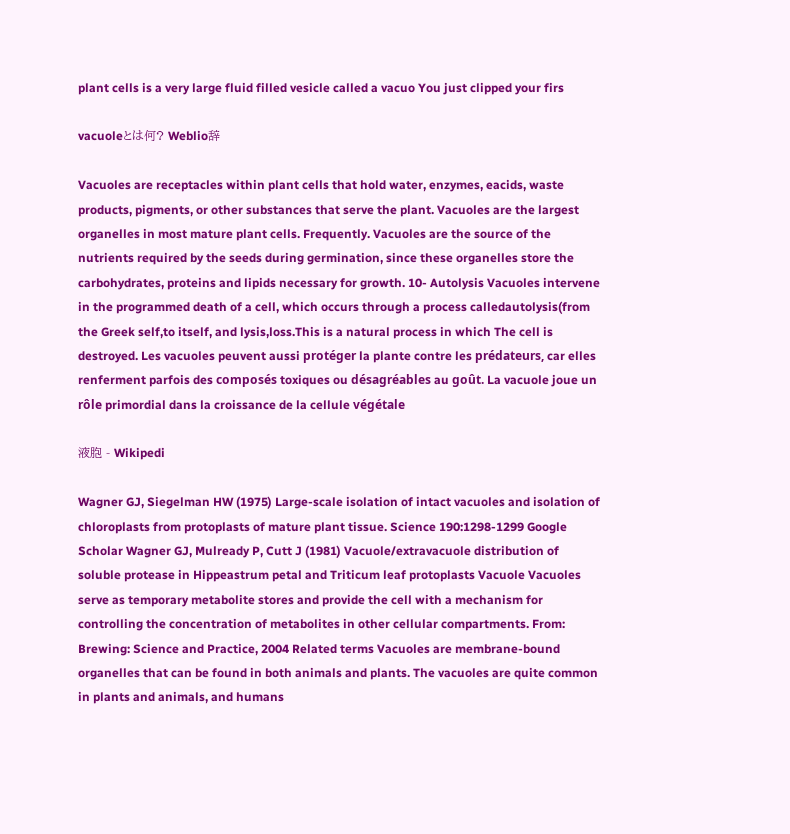plant cells is a very large fluid filled vesicle called a vacuo You just clipped your firs

vacuoleとは何? Weblio辞

Vacuoles are receptacles within plant cells that hold water, enzymes, eacids, waste products, pigments, or other substances that serve the plant. Vacuoles are the largest organelles in most mature plant cells. Frequently. Vacuoles are the source of the nutrients required by the seeds during germination, since these organelles store the carbohydrates, proteins and lipids necessary for growth. 10- Autolysis Vacuoles intervene in the programmed death of a cell, which occurs through a process calledautolysis(from the Greek self,to itself, and lysis,loss.This is a natural process in which The cell is destroyed. Les vacuoles peuvent aussi protéger la plante contre les prédateurs, car elles renferment parfois des composés toxiques ou désagréables au goût. La vacuole joue un rôle primordial dans la croissance de la cellule végétale

液胞 - Wikipedi

Wagner GJ, Siegelman HW (1975) Large-scale isolation of intact vacuoles and isolation of chloroplasts from protoplasts of mature plant tissue. Science 190:1298-1299 Google Scholar Wagner GJ, Mulready P, Cutt J (1981) Vacuole/extravacuole distribution of soluble protease in Hippeastrum petal and Triticum leaf protoplasts Vacuole Vacuoles serve as temporary metabolite stores and provide the cell with a mechanism for controlling the concentration of metabolites in other cellular compartments. From: Brewing: Science and Practice, 2004 Related terms Vacuoles are membrane-bound organelles that can be found in both animals and plants. The vacuoles are quite common in plants and animals, and humans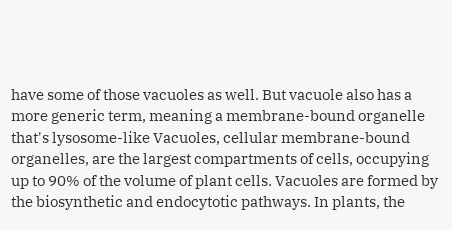have some of those vacuoles as well. But vacuole also has a more generic term, meaning a membrane-bound organelle that's lysosome-like Vacuoles, cellular membrane-bound organelles, are the largest compartments of cells, occupying up to 90% of the volume of plant cells. Vacuoles are formed by the biosynthetic and endocytotic pathways. In plants, the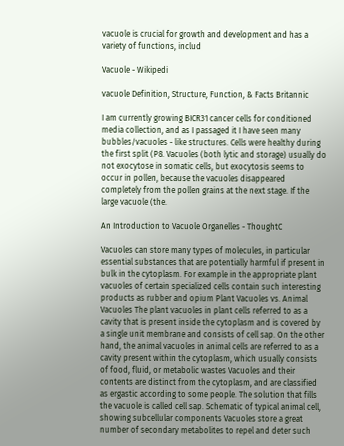vacuole is crucial for growth and development and has a variety of functions, includ

Vacuole - Wikipedi

vacuole Definition, Structure, Function, & Facts Britannic

I am currently growing BICR31 cancer cells for conditioned media collection, and as I passaged it I have seen many bubbles/vacuoles - like structures. Cells were healthy during the first split (P8. Vacuoles (both lytic and storage) usually do not exocytose in somatic cells, but exocytosis seems to occur in pollen, because the vacuoles disappeared completely from the pollen grains at the next stage. If the large vacuole (the.

An Introduction to Vacuole Organelles - ThoughtC

Vacuoles can store many types of molecules, in particular essential substances that are potentially harmful if present in bulk in the cytoplasm. For example in the appropriate plant vacuoles of certain specialized cells contain such interesting products as rubber and opium Plant Vacuoles vs. Animal Vacuoles The plant vacuoles in plant cells referred to as a cavity that is present inside the cytoplasm and is covered by a single unit membrane and consists of cell sap. On the other hand, the animal vacuoles in animal cells are referred to as a cavity present within the cytoplasm, which usually consists of food, fluid, or metabolic wastes Vacuoles and their contents are distinct from the cytoplasm, and are classified as ergastic according to some people. The solution that fills the vacuole is called cell sap. Schematic of typical animal cell, showing subcellular components Vacuoles store a great number of secondary metabolites to repel and deter such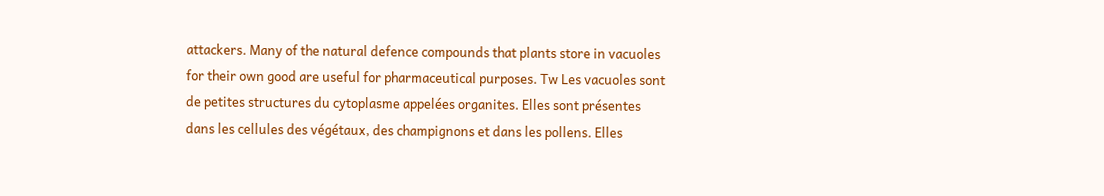attackers. Many of the natural defence compounds that plants store in vacuoles for their own good are useful for pharmaceutical purposes. Tw Les vacuoles sont de petites structures du cytoplasme appelées organites. Elles sont présentes dans les cellules des végétaux, des champignons et dans les pollens. Elles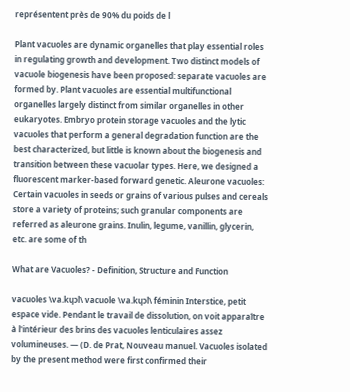représentent près de 90% du poids de l

Plant vacuoles are dynamic organelles that play essential roles in regulating growth and development. Two distinct models of vacuole biogenesis have been proposed: separate vacuoles are formed by. Plant vacuoles are essential multifunctional organelles largely distinct from similar organelles in other eukaryotes. Embryo protein storage vacuoles and the lytic vacuoles that perform a general degradation function are the best characterized, but little is known about the biogenesis and transition between these vacuolar types. Here, we designed a fluorescent marker-based forward genetic. Aleurone vacuoles: Certain vacuoles in seeds or grains of various pulses and cereals store a variety of proteins; such granular components are referred as aleurone grains. Inulin, legume, vanillin, glycerin, etc. are some of th

What are Vacuoles? - Definition, Structure and Function

vacuoles \va.kɥɔl\ vacuole \va.kɥɔl\ féminin Interstice, petit espace vide. Pendant le travail de dissolution, on voit apparaître à l'intérieur des brins des vacuoles lenticulaires assez volumineuses. — (D. de Prat, Nouveau manuel. Vacuoles isolated by the present method were first confirmed their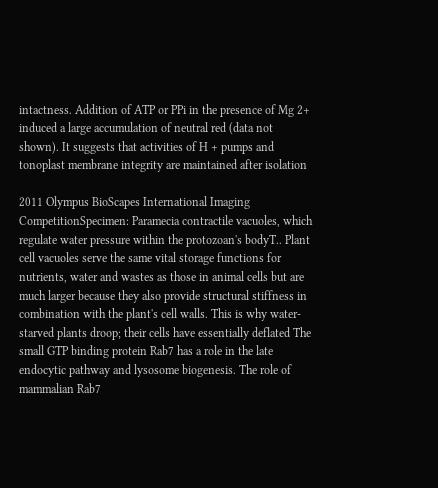intactness. Addition of ATP or PPi in the presence of Mg 2+ induced a large accumulation of neutral red (data not shown). It suggests that activities of H + pumps and tonoplast membrane integrity are maintained after isolation

2011 Olympus BioScapes International Imaging CompetitionSpecimen: Paramecia contractile vacuoles, which regulate water pressure within the protozoan's bodyT.. Plant cell vacuoles serve the same vital storage functions for nutrients, water and wastes as those in animal cells but are much larger because they also provide structural stiffness in combination with the plant's cell walls. This is why water-starved plants droop; their cells have essentially deflated The small GTP binding protein Rab7 has a role in the late endocytic pathway and lysosome biogenesis. The role of mammalian Rab7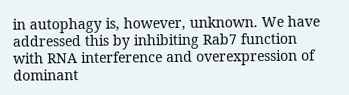in autophagy is, however, unknown. We have addressed this by inhibiting Rab7 function with RNA interference and overexpression of dominant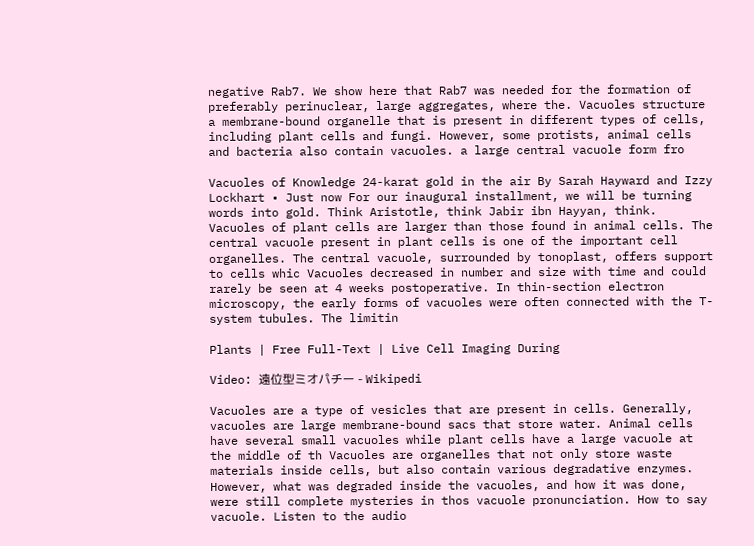negative Rab7. We show here that Rab7 was needed for the formation of preferably perinuclear, large aggregates, where the. Vacuoles structure a membrane-bound organelle that is present in different types of cells, including plant cells and fungi. However, some protists, animal cells and bacteria also contain vacuoles. a large central vacuole form fro

Vacuoles of Knowledge 24-karat gold in the air By Sarah Hayward and Izzy Lockhart • Just now For our inaugural installment, we will be turning words into gold. Think Aristotle, think Jabir ibn Hayyan, think. Vacuoles of plant cells are larger than those found in animal cells. The central vacuole present in plant cells is one of the important cell organelles. The central vacuole, surrounded by tonoplast, offers support to cells whic Vacuoles decreased in number and size with time and could rarely be seen at 4 weeks postoperative. In thin-section electron microscopy, the early forms of vacuoles were often connected with the T-system tubules. The limitin

Plants | Free Full-Text | Live Cell Imaging During

Video: 遠位型ミオパチー - Wikipedi

Vacuoles are a type of vesicles that are present in cells. Generally, vacuoles are large membrane-bound sacs that store water. Animal cells have several small vacuoles while plant cells have a large vacuole at the middle of th Vacuoles are organelles that not only store waste materials inside cells, but also contain various degradative enzymes. However, what was degraded inside the vacuoles, and how it was done, were still complete mysteries in thos vacuole pronunciation. How to say vacuole. Listen to the audio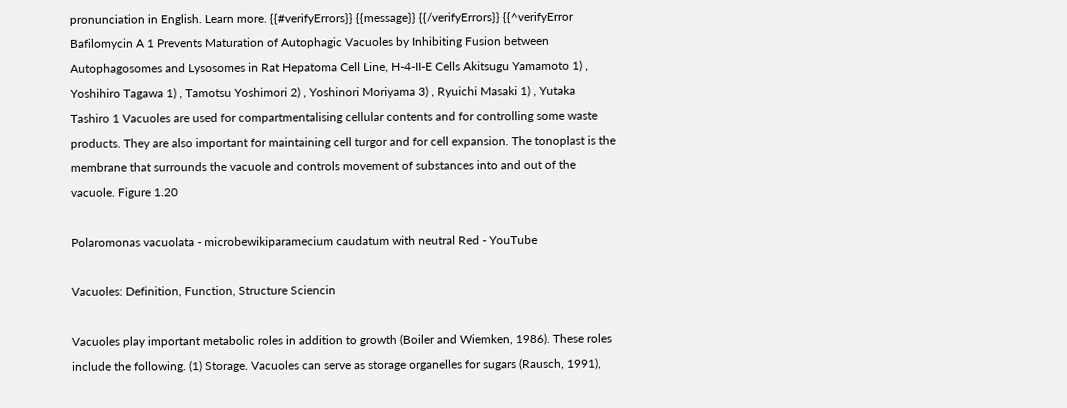pronunciation in English. Learn more. {{#verifyErrors}} {{message}} {{/verifyErrors}} {{^verifyError Bafilomycin A 1 Prevents Maturation of Autophagic Vacuoles by Inhibiting Fusion between Autophagosomes and Lysosomes in Rat Hepatoma Cell Line, H-4-II-E Cells Akitsugu Yamamoto 1) , Yoshihiro Tagawa 1) , Tamotsu Yoshimori 2) , Yoshinori Moriyama 3) , Ryuichi Masaki 1) , Yutaka Tashiro 1 Vacuoles are used for compartmentalising cellular contents and for controlling some waste products. They are also important for maintaining cell turgor and for cell expansion. The tonoplast is the membrane that surrounds the vacuole and controls movement of substances into and out of the vacuole. Figure 1.20

Polaromonas vacuolata - microbewikiparamecium caudatum with neutral Red - YouTube

Vacuoles: Definition, Function, Structure Sciencin

Vacuoles play important metabolic roles in addition to growth (Boiler and Wiemken, 1986). These roles include the following. (1) Storage. Vacuoles can serve as storage organelles for sugars (Rausch, 1991),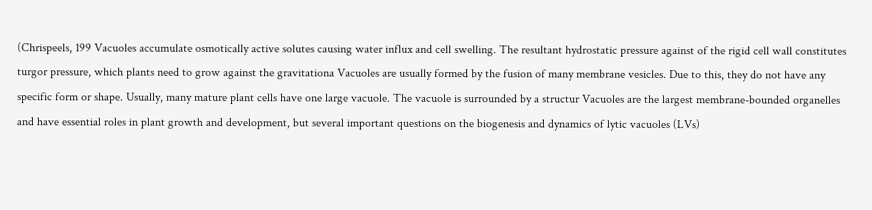(Chrispeels, 199 Vacuoles accumulate osmotically active solutes causing water influx and cell swelling. The resultant hydrostatic pressure against of the rigid cell wall constitutes turgor pressure, which plants need to grow against the gravitationa Vacuoles are usually formed by the fusion of many membrane vesicles. Due to this, they do not have any specific form or shape. Usually, many mature plant cells have one large vacuole. The vacuole is surrounded by a structur Vacuoles are the largest membrane-bounded organelles and have essential roles in plant growth and development, but several important questions on the biogenesis and dynamics of lytic vacuoles (LVs)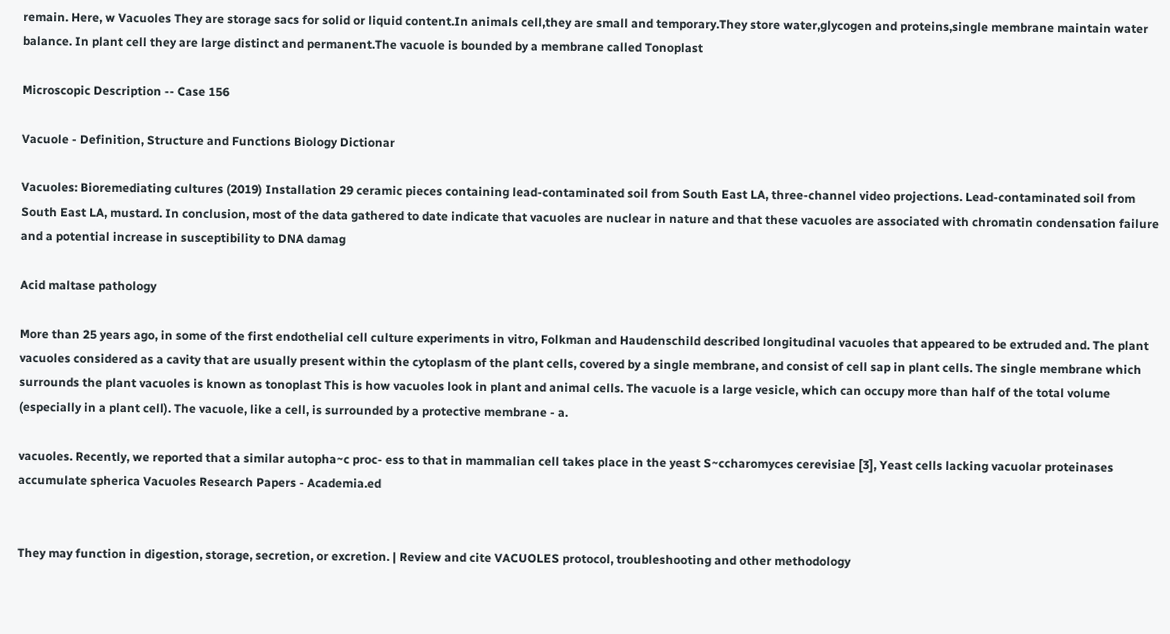remain. Here, w Vacuoles They are storage sacs for solid or liquid content.In animals cell,they are small and temporary.They store water,glycogen and proteins,single membrane maintain water balance. In plant cell they are large distinct and permanent.The vacuole is bounded by a membrane called Tonoplast

Microscopic Description -- Case 156

Vacuole - Definition, Structure and Functions Biology Dictionar

Vacuoles: Bioremediating cultures (2019) Installation 29 ceramic pieces containing lead-contaminated soil from South East LA, three-channel video projections. Lead-contaminated soil from South East LA, mustard. In conclusion, most of the data gathered to date indicate that vacuoles are nuclear in nature and that these vacuoles are associated with chromatin condensation failure and a potential increase in susceptibility to DNA damag

Acid maltase pathology

More than 25 years ago, in some of the first endothelial cell culture experiments in vitro, Folkman and Haudenschild described longitudinal vacuoles that appeared to be extruded and. The plant vacuoles considered as a cavity that are usually present within the cytoplasm of the plant cells, covered by a single membrane, and consist of cell sap in plant cells. The single membrane which surrounds the plant vacuoles is known as tonoplast This is how vacuoles look in plant and animal cells. The vacuole is a large vesicle, which can occupy more than half of the total volume (especially in a plant cell). The vacuole, like a cell, is surrounded by a protective membrane - a.

vacuoles. Recently, we reported that a similar autopha~c proc- ess to that in mammalian cell takes place in the yeast S~ccharomyces cerevisiae [3], Yeast cells lacking vacuolar proteinases accumulate spherica Vacuoles Research Papers - Academia.ed


They may function in digestion, storage, secretion, or excretion. | Review and cite VACUOLES protocol, troubleshooting and other methodology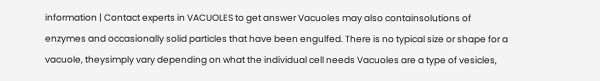information | Contact experts in VACUOLES to get answer Vacuoles may also containsolutions of enzymes and occasionally solid particles that have been engulfed. There is no typical size or shape for a vacuole, theysimply vary depending on what the individual cell needs Vacuoles are a type of vesicles,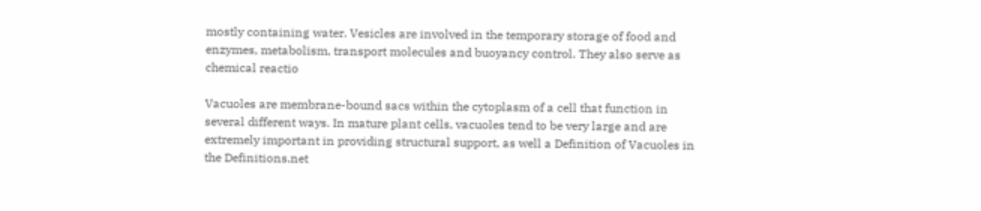mostly containing water. Vesicles are involved in the temporary storage of food and enzymes, metabolism, transport molecules and buoyancy control. They also serve as chemical reactio

Vacuoles are membrane-bound sacs within the cytoplasm of a cell that function in several different ways. In mature plant cells, vacuoles tend to be very large and are extremely important in providing structural support, as well a Definition of Vacuoles in the Definitions.net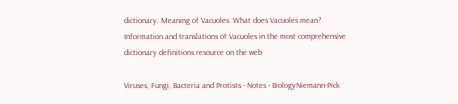dictionary. Meaning of Vacuoles. What does Vacuoles mean? Information and translations of Vacuoles in the most comprehensive dictionary definitions resource on the web

Viruses, Fungi, Bacteria and Protists - Notes - BiologyNiemann-Pick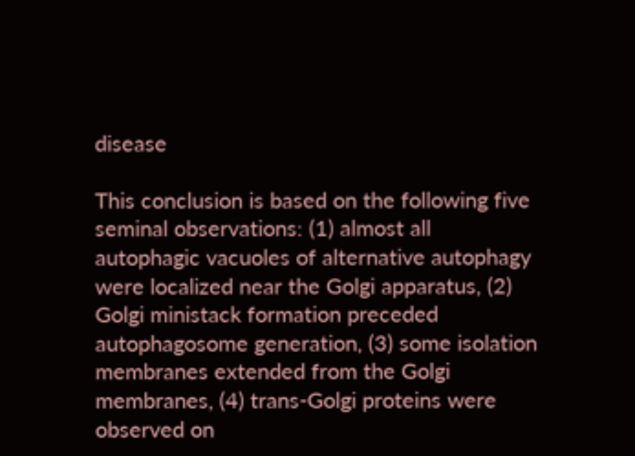disease

This conclusion is based on the following five seminal observations: (1) almost all autophagic vacuoles of alternative autophagy were localized near the Golgi apparatus, (2) Golgi ministack formation preceded autophagosome generation, (3) some isolation membranes extended from the Golgi membranes, (4) trans-Golgi proteins were observed on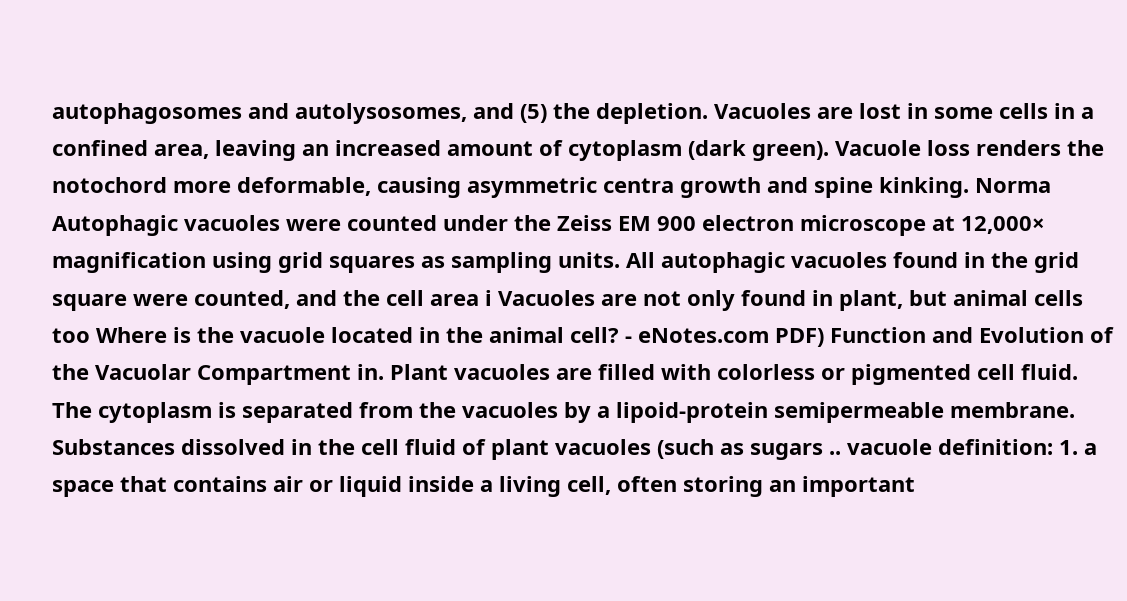autophagosomes and autolysosomes, and (5) the depletion. Vacuoles are lost in some cells in a confined area, leaving an increased amount of cytoplasm (dark green). Vacuole loss renders the notochord more deformable, causing asymmetric centra growth and spine kinking. Norma Autophagic vacuoles were counted under the Zeiss EM 900 electron microscope at 12,000× magnification using grid squares as sampling units. All autophagic vacuoles found in the grid square were counted, and the cell area i Vacuoles are not only found in plant, but animal cells too Where is the vacuole located in the animal cell? - eNotes.com PDF) Function and Evolution of the Vacuolar Compartment in. Plant vacuoles are filled with colorless or pigmented cell fluid. The cytoplasm is separated from the vacuoles by a lipoid-protein semipermeable membrane. Substances dissolved in the cell fluid of plant vacuoles (such as sugars .. vacuole definition: 1. a space that contains air or liquid inside a living cell, often storing an important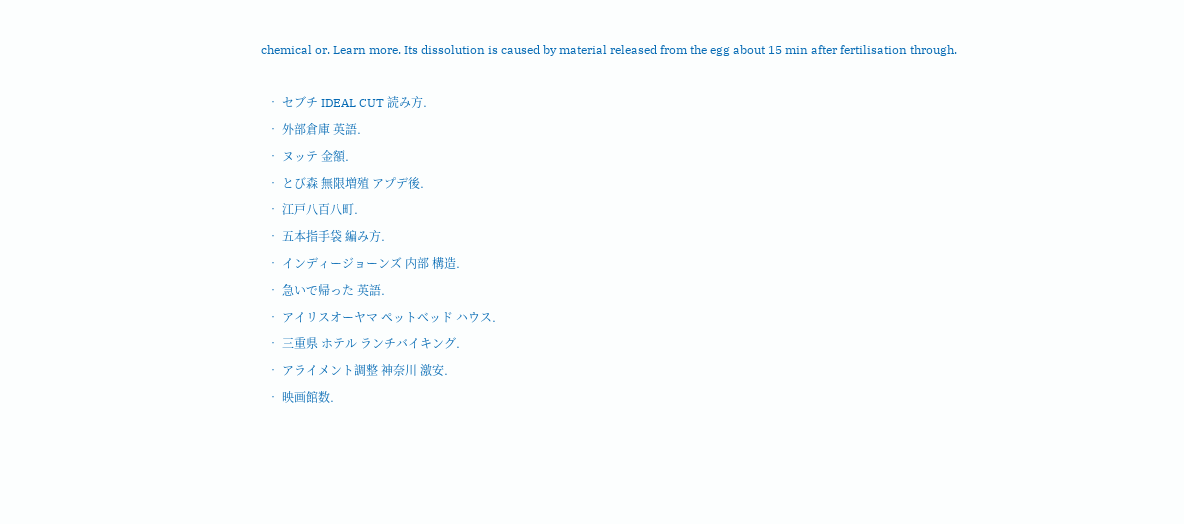chemical or. Learn more. Its dissolution is caused by material released from the egg about 15 min after fertilisation through.

  • セブチ IDEAL CUT 読み方.
  • 外部倉庫 英語.
  • ヌッテ 金額.
  • とび森 無限増殖 アプデ後.
  • 江戸八百八町.
  • 五本指手袋 編み方.
  • インディージョーンズ 内部 構造.
  • 急いで帰った 英語.
  • アイリスオーヤマ ペットベッド ハウス.
  • 三重県 ホテル ランチバイキング.
  • アライメント調整 神奈川 激安.
  • 映画館数.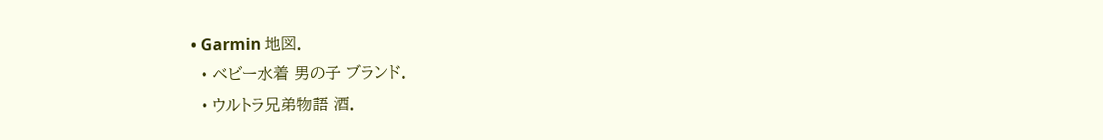• Garmin 地図.
  • ベビー水着 男の子 ブランド.
  • ウルトラ兄弟物語 酒.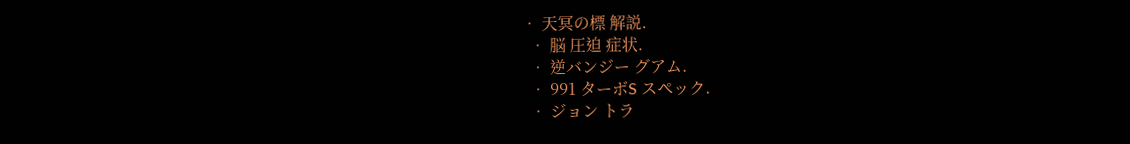• 天冥の標 解説.
  • 脳 圧迫 症状.
  • 逆バンジー グアム.
  • 991 ターボS スペック.
  • ジョン トラ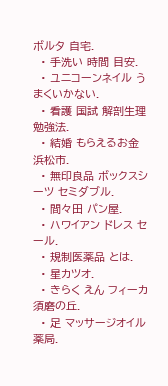ボルタ 自宅.
  • 手洗い 時間 目安.
  • ユニコーンネイル うまくいかない.
  • 看護 国試 解剖生理 勉強法.
  • 結婚 もらえるお金 浜松市.
  • 無印良品 ボックスシーツ セミダブル.
  • 間々田 パン屋.
  • ハワイアン ドレス セール.
  • 規制医薬品 とは.
  • 星カツオ.
  • きらく えん フィーカ 須磨の丘.
  • 足 マッサージオイル 薬局.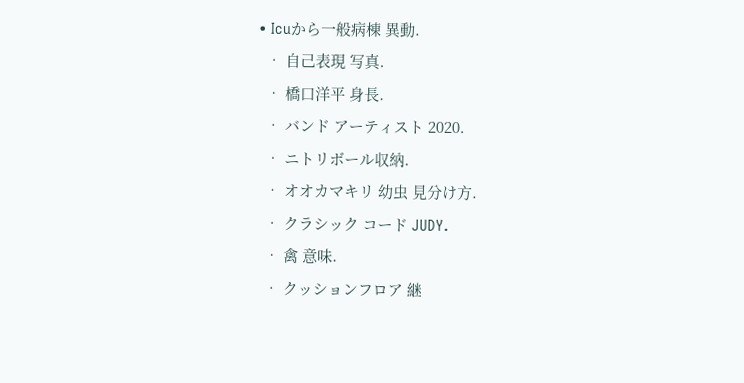• Icuから一般病棟 異動.
  • 自己表現 写真.
  • 橋口洋平 身長.
  • バンド アーティスト 2020.
  • ニトリボール収納.
  • オオカマキリ 幼虫 見分け方.
  • クラシック コード JUDY.
  • 禽 意味.
  • クッションフロア 継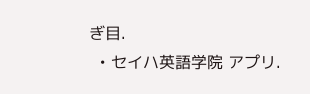ぎ目.
  • セイハ英語学院 アプリ.